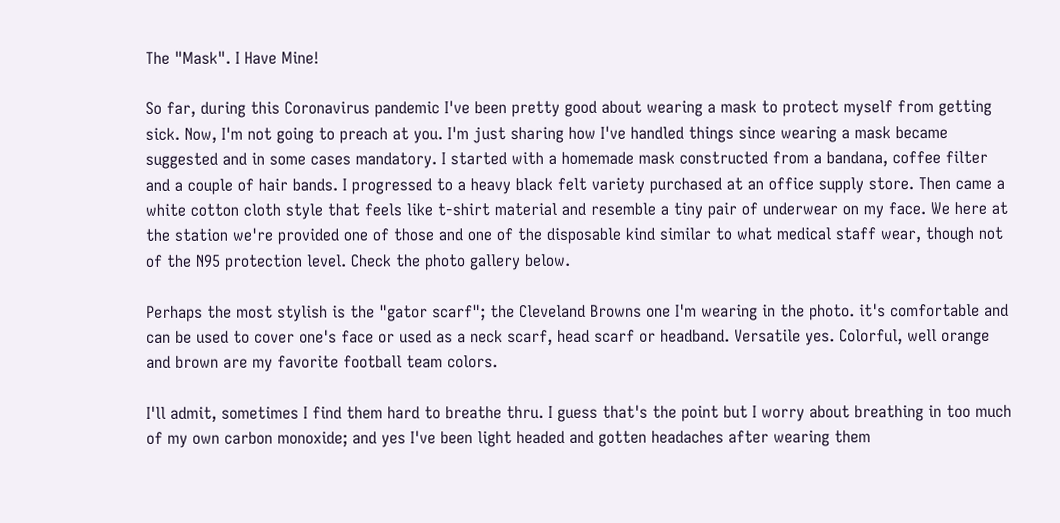The "Mask". I Have Mine!

So far, during this Coronavirus pandemic I've been pretty good about wearing a mask to protect myself from getting sick. Now, I'm not going to preach at you. I'm just sharing how I've handled things since wearing a mask became suggested and in some cases mandatory. I started with a homemade mask constructed from a bandana, coffee filter and a couple of hair bands. I progressed to a heavy black felt variety purchased at an office supply store. Then came a white cotton cloth style that feels like t-shirt material and resemble a tiny pair of underwear on my face. We here at the station we're provided one of those and one of the disposable kind similar to what medical staff wear, though not of the N95 protection level. Check the photo gallery below.

Perhaps the most stylish is the "gator scarf"; the Cleveland Browns one I'm wearing in the photo. it's comfortable and can be used to cover one's face or used as a neck scarf, head scarf or headband. Versatile yes. Colorful, well orange and brown are my favorite football team colors.

I'll admit, sometimes I find them hard to breathe thru. I guess that's the point but I worry about breathing in too much of my own carbon monoxide; and yes I've been light headed and gotten headaches after wearing them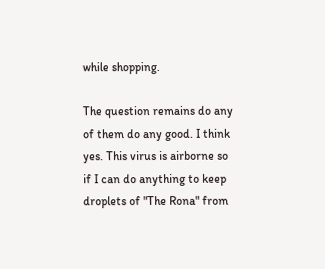while shopping.

The question remains do any of them do any good. I think yes. This virus is airborne so if I can do anything to keep droplets of "The Rona" from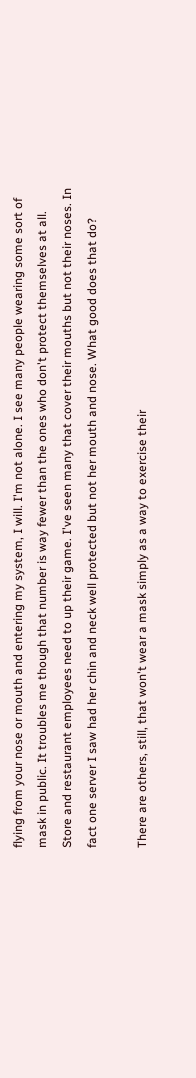flying from your nose or mouth and entering my system, I will. I'm not alone. I see many people wearing some sort of mask in public. It troubles me though that number is way fewer than the ones who don't protect themselves at all. Store and restaurant employees need to up their game. I've seen many that cover their mouths but not their noses. In fact one server I saw had her chin and neck well protected but not her mouth and nose. What good does that do?

There are others, still, that won't wear a mask simply as a way to exercise their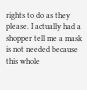rights to do as they please. I actually had a shopper tell me a mask is not needed because this whole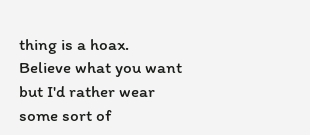thing is a hoax. Believe what you want but I'd rather wear some sort of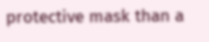protective mask than a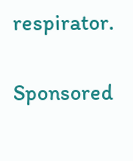respirator.

Sponsored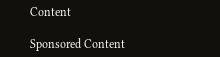Content

Sponsored Content